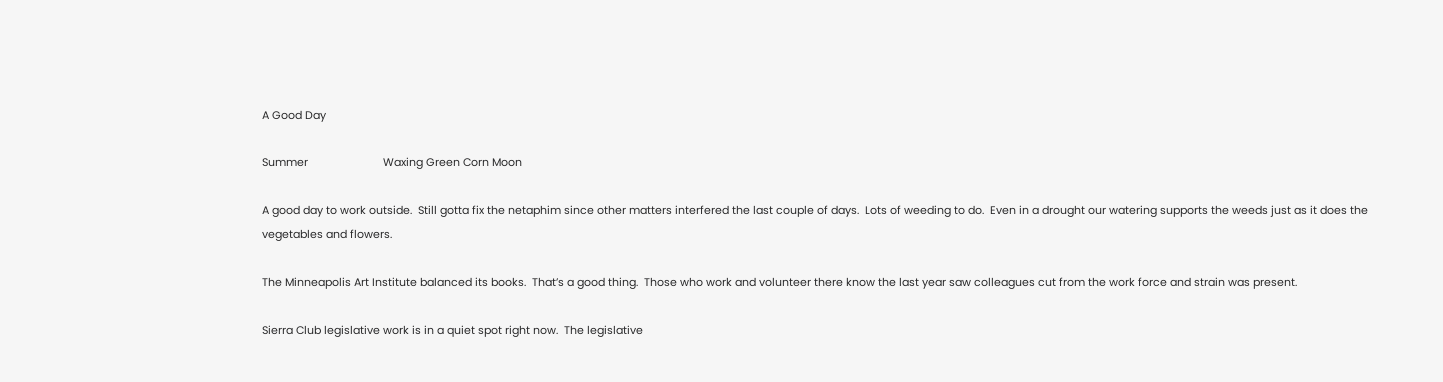A Good Day

Summer                         Waxing Green Corn Moon

A good day to work outside.  Still gotta fix the netaphim since other matters interfered the last couple of days.  Lots of weeding to do.  Even in a drought our watering supports the weeds just as it does the vegetables and flowers.

The Minneapolis Art Institute balanced its books.  That’s a good thing.  Those who work and volunteer there know the last year saw colleagues cut from the work force and strain was present.

Sierra Club legislative work is in a quiet spot right now.  The legislative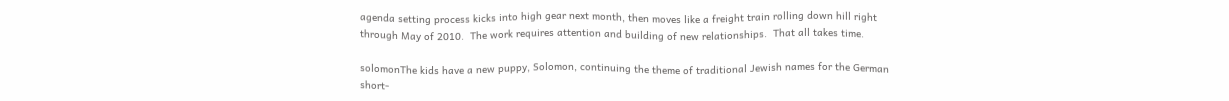agenda setting process kicks into high gear next month, then moves like a freight train rolling down hill right through May of 2010.  The work requires attention and building of new relationships.  That all takes time.

solomonThe kids have a new puppy, Solomon, continuing the theme of traditional Jewish names for the German short-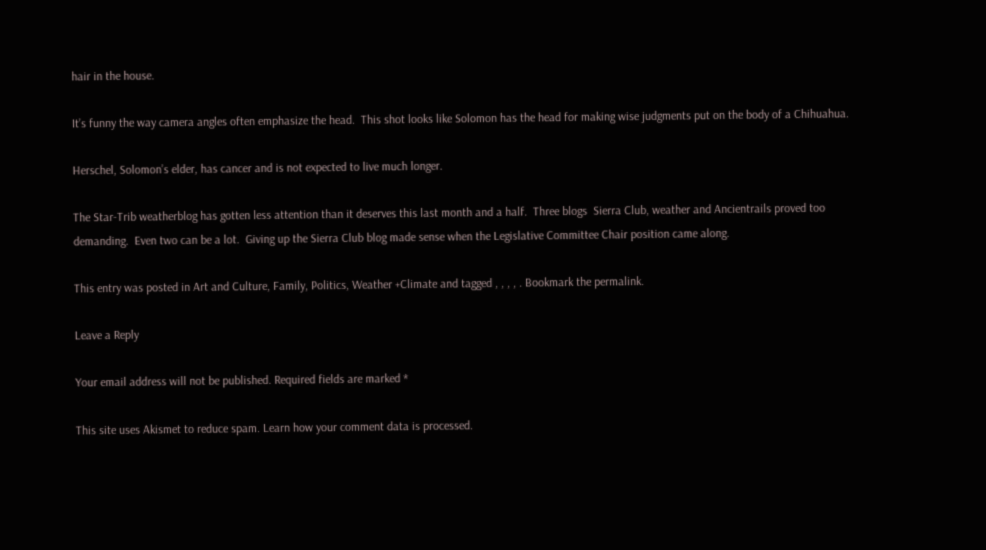hair in the house.

It’s funny the way camera angles often emphasize the head.  This shot looks like Solomon has the head for making wise judgments put on the body of a Chihuahua.

Herschel, Solomon’s elder, has cancer and is not expected to live much longer.

The Star-Trib weatherblog has gotten less attention than it deserves this last month and a half.  Three blogs  Sierra Club, weather and Ancientrails proved too demanding.  Even two can be a lot.  Giving up the Sierra Club blog made sense when the Legislative Committee Chair position came along.

This entry was posted in Art and Culture, Family, Politics, Weather +Climate and tagged , , , , . Bookmark the permalink.

Leave a Reply

Your email address will not be published. Required fields are marked *

This site uses Akismet to reduce spam. Learn how your comment data is processed.